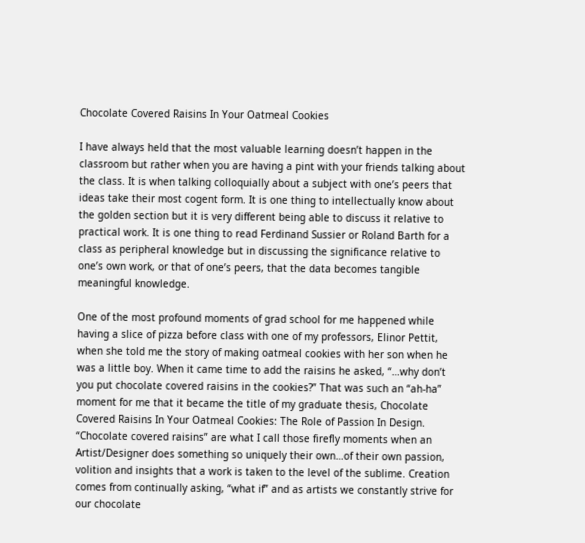Chocolate Covered Raisins In Your Oatmeal Cookies

I have always held that the most valuable learning doesn’t happen in the classroom but rather when you are having a pint with your friends talking about the class. It is when talking colloquially about a subject with one’s peers that ideas take their most cogent form. It is one thing to intellectually know about the golden section but it is very different being able to discuss it relative to practical work. It is one thing to read Ferdinand Sussier or Roland Barth for a class as peripheral knowledge but in discussing the significance relative to one’s own work, or that of one’s peers, that the data becomes tangible meaningful knowledge.

One of the most profound moments of grad school for me happened while having a slice of pizza before class with one of my professors, Elinor Pettit, when she told me the story of making oatmeal cookies with her son when he was a little boy. When it came time to add the raisins he asked, “…why don’t you put chocolate covered raisins in the cookies?” That was such an “ah-ha” moment for me that it became the title of my graduate thesis, Chocolate Covered Raisins In Your Oatmeal Cookies: The Role of Passion In Design. “Chocolate covered raisins” are what I call those firefly moments when an Artist/Designer does something so uniquely their own…of their own passion, volition and insights that a work is taken to the level of the sublime. Creation comes from continually asking, “what if” and as artists we constantly strive for our chocolate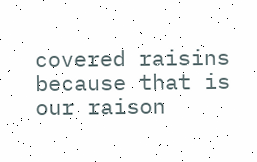covered raisins because that is our raison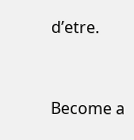d’etre.


Become a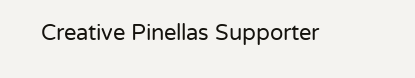Creative Pinellas Supporter